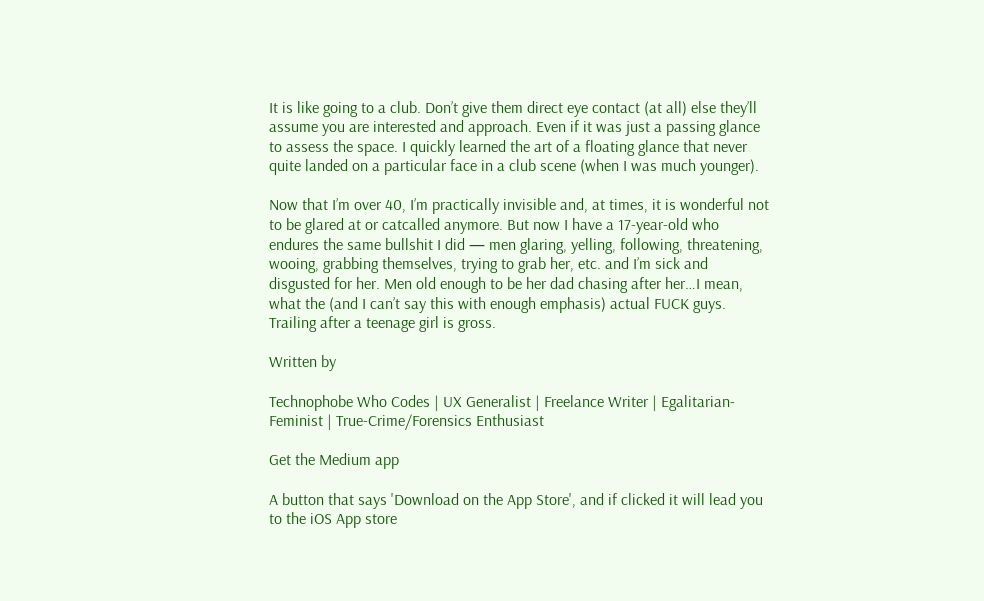It is like going to a club. Don’t give them direct eye contact (at all) else they’ll assume you are interested and approach. Even if it was just a passing glance to assess the space. I quickly learned the art of a floating glance that never quite landed on a particular face in a club scene (when I was much younger).

Now that I’m over 40, I’m practically invisible and, at times, it is wonderful not to be glared at or catcalled anymore. But now I have a 17-year-old who endures the same bullshit I did — men glaring, yelling, following, threatening, wooing, grabbing themselves, trying to grab her, etc. and I’m sick and disgusted for her. Men old enough to be her dad chasing after her…I mean, what the (and I can’t say this with enough emphasis) actual FUCK guys. Trailing after a teenage girl is gross.

Written by

Technophobe Who Codes | UX Generalist | Freelance Writer | Egalitarian-Feminist | True-Crime/Forensics Enthusiast

Get the Medium app

A button that says 'Download on the App Store', and if clicked it will lead you to the iOS App store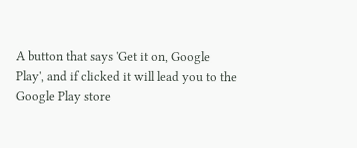A button that says 'Get it on, Google Play', and if clicked it will lead you to the Google Play store